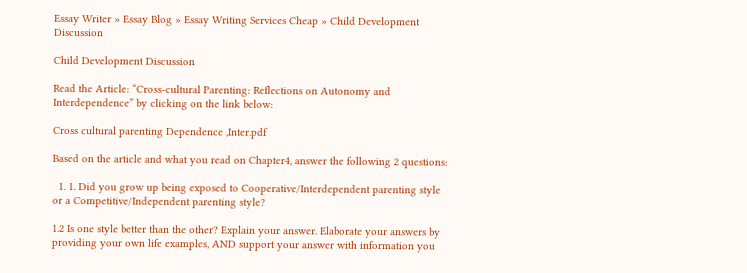Essay Writer » Essay Blog » Essay Writing Services Cheap » Child Development Discussion

Child Development Discussion

Read the Article: “Cross-cultural Parenting: Reflections on Autonomy and Interdependence” by clicking on the link below:

Cross cultural parenting Dependence ,Inter.pdf

Based on the article and what you read on Chapter4, answer the following 2 questions:

  1. 1. Did you grow up being exposed to Cooperative/Interdependent parenting style or a Competitive/Independent parenting style?

1.2 Is one style better than the other? Explain your answer. Elaborate your answers by providing your own life examples, AND support your answer with information you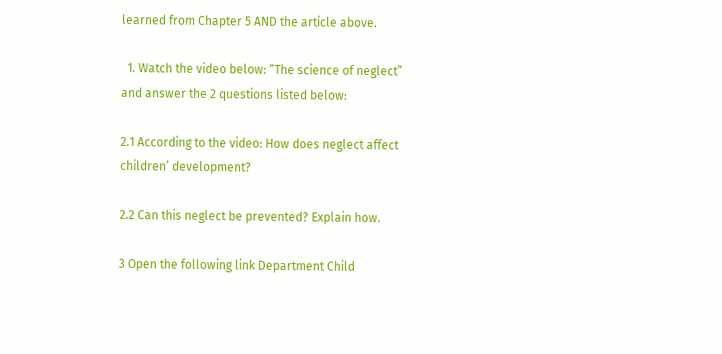learned from Chapter 5 AND the article above.

  1. Watch the video below: “The science of neglect” and answer the 2 questions listed below:

2.1 According to the video: How does neglect affect children’ development?

2.2 Can this neglect be prevented? Explain how.

3 Open the following link Department Child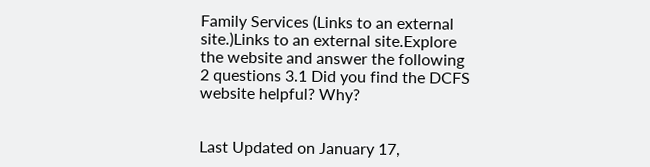Family Services (Links to an external site.)Links to an external site.Explore the website and answer the following 2 questions 3.1 Did you find the DCFS website helpful? Why?


Last Updated on January 17,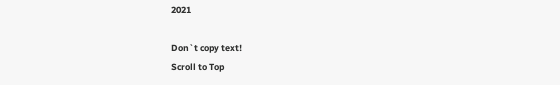2021

Don`t copy text!
Scroll to Top